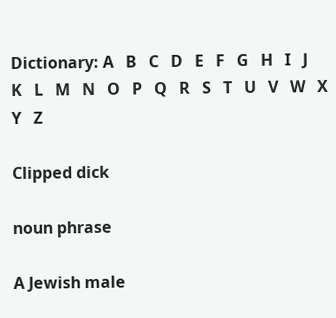Dictionary: A   B   C   D   E   F   G   H   I   J   K   L   M   N   O   P   Q   R   S   T   U   V   W   X   Y   Z

Clipped dick

noun phrase

A Jewish male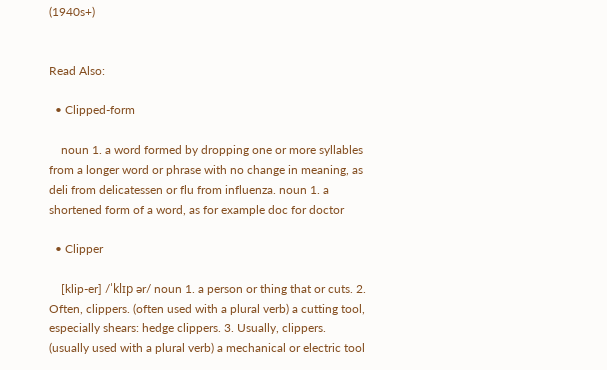(1940s+)


Read Also:

  • Clipped-form

    noun 1. a word formed by dropping one or more syllables from a longer word or phrase with no change in meaning, as deli from delicatessen or flu from influenza. noun 1. a shortened form of a word, as for example doc for doctor

  • Clipper

    [klip-er] /ˈklɪp ər/ noun 1. a person or thing that or cuts. 2. Often, clippers. (often used with a plural verb) a cutting tool, especially shears: hedge clippers. 3. Usually, clippers. (usually used with a plural verb) a mechanical or electric tool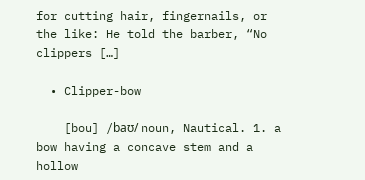for cutting hair, fingernails, or the like: He told the barber, “No clippers […]

  • Clipper-bow

    [bou] /baʊ/ noun, Nautical. 1. a bow having a concave stem and a hollow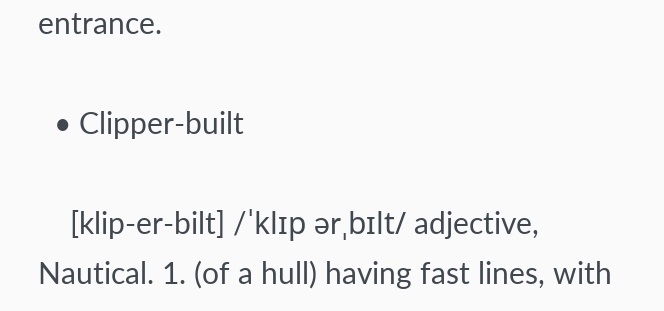entrance.

  • Clipper-built

    [klip-er-bilt] /ˈklɪp ərˌbɪlt/ adjective, Nautical. 1. (of a hull) having fast lines, with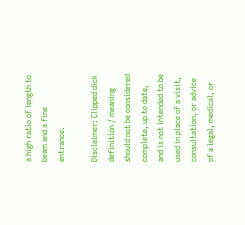a high ratio of length to beam and a fine entrance.

Disclaimer: Clipped dick definition / meaning should not be considered complete, up to date, and is not intended to be used in place of a visit, consultation, or advice of a legal, medical, or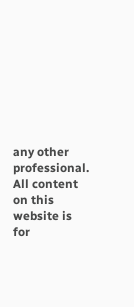any other professional. All content on this website is for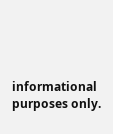informational purposes only.